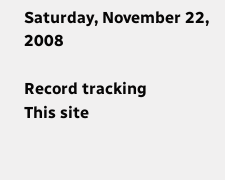Saturday, November 22, 2008

Record tracking
This site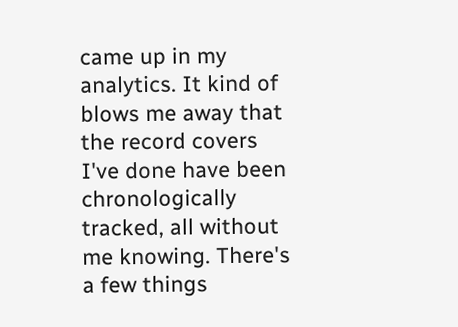came up in my analytics. It kind of blows me away that the record covers I've done have been chronologically tracked, all without me knowing. There's a few things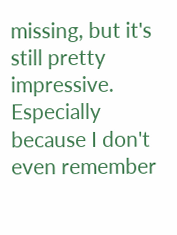missing, but it's still pretty impressive. Especially because I don't even remember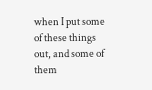when I put some of these things out, and some of them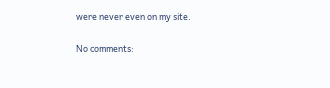were never even on my site.

No comments: